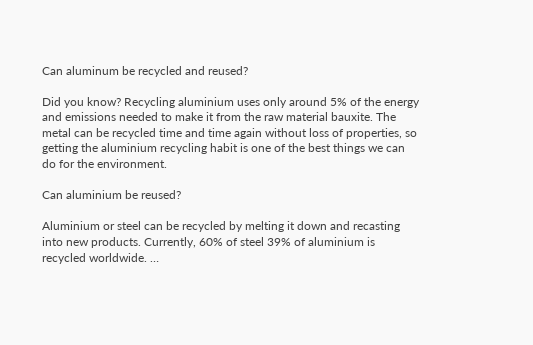Can aluminum be recycled and reused?

Did you know? Recycling aluminium uses only around 5% of the energy and emissions needed to make it from the raw material bauxite. The metal can be recycled time and time again without loss of properties, so getting the aluminium recycling habit is one of the best things we can do for the environment.

Can aluminium be reused?

Aluminium or steel can be recycled by melting it down and recasting into new products. Currently, 60% of steel 39% of aluminium is recycled worldwide. …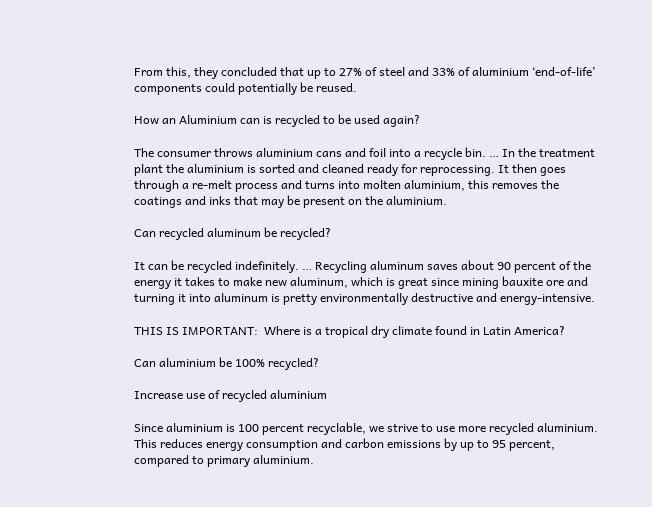From this, they concluded that up to 27% of steel and 33% of aluminium ‘end-of-life’ components could potentially be reused.

How an Aluminium can is recycled to be used again?

The consumer throws aluminium cans and foil into a recycle bin. … In the treatment plant the aluminium is sorted and cleaned ready for reprocessing. It then goes through a re-melt process and turns into molten aluminium, this removes the coatings and inks that may be present on the aluminium.

Can recycled aluminum be recycled?

It can be recycled indefinitely. … Recycling aluminum saves about 90 percent of the energy it takes to make new aluminum, which is great since mining bauxite ore and turning it into aluminum is pretty environmentally destructive and energy-intensive.

THIS IS IMPORTANT:  Where is a tropical dry climate found in Latin America?

Can aluminium be 100% recycled?

Increase use of recycled aluminium

Since aluminium is 100 percent recyclable, we strive to use more recycled aluminium. This reduces energy consumption and carbon emissions by up to 95 percent, compared to primary aluminium.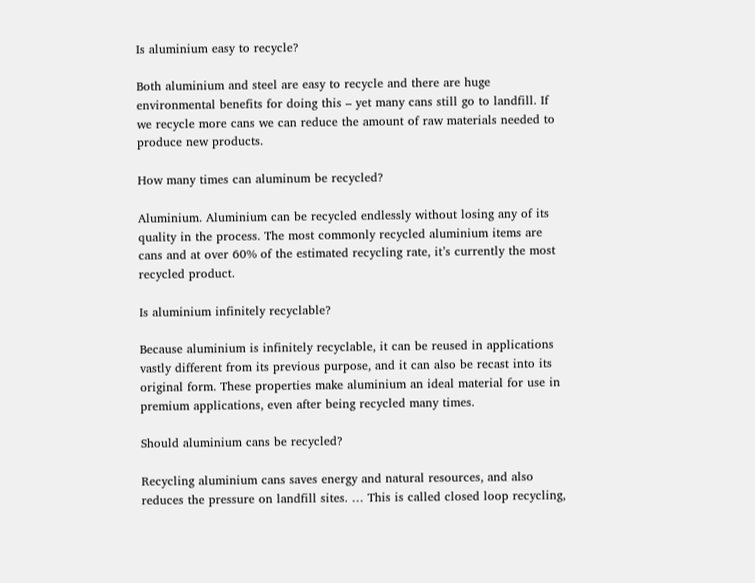Is aluminium easy to recycle?

Both aluminium and steel are easy to recycle and there are huge environmental benefits for doing this – yet many cans still go to landfill. If we recycle more cans we can reduce the amount of raw materials needed to produce new products.

How many times can aluminum be recycled?

Aluminium. Aluminium can be recycled endlessly without losing any of its quality in the process. The most commonly recycled aluminium items are cans and at over 60% of the estimated recycling rate, it’s currently the most recycled product.

Is aluminium infinitely recyclable?

Because aluminium is infinitely recyclable, it can be reused in applications vastly different from its previous purpose, and it can also be recast into its original form. These properties make aluminium an ideal material for use in premium applications, even after being recycled many times.

Should aluminium cans be recycled?

Recycling aluminium cans saves energy and natural resources, and also reduces the pressure on landfill sites. … This is called closed loop recycling,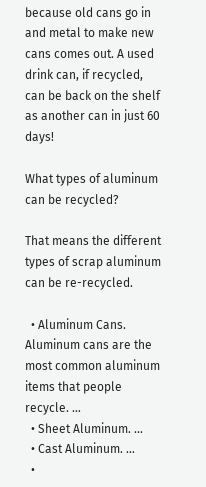because old cans go in and metal to make new cans comes out. A used drink can, if recycled, can be back on the shelf as another can in just 60 days!

What types of aluminum can be recycled?

That means the different types of scrap aluminum can be re-recycled.

  • Aluminum Cans. Aluminum cans are the most common aluminum items that people recycle. …
  • Sheet Aluminum. …
  • Cast Aluminum. …
  •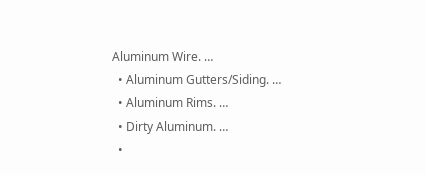Aluminum Wire. …
  • Aluminum Gutters/Siding. …
  • Aluminum Rims. …
  • Dirty Aluminum. …
  •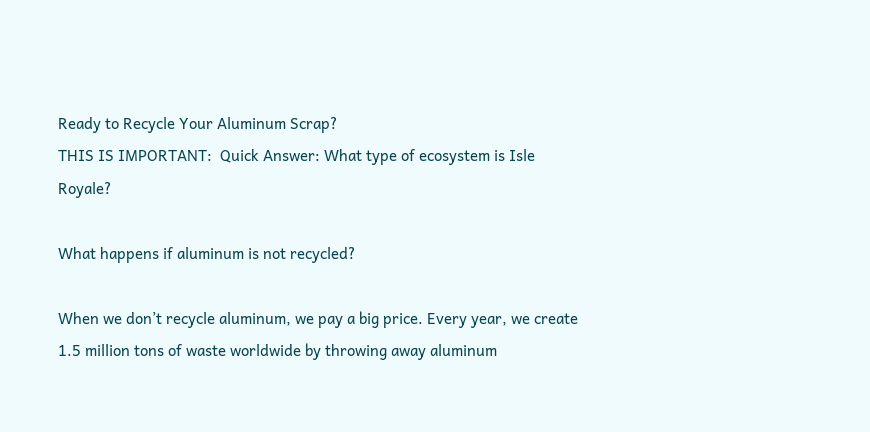Ready to Recycle Your Aluminum Scrap?
THIS IS IMPORTANT:  Quick Answer: What type of ecosystem is Isle Royale?

What happens if aluminum is not recycled?

When we don’t recycle aluminum, we pay a big price. Every year, we create 1.5 million tons of waste worldwide by throwing away aluminum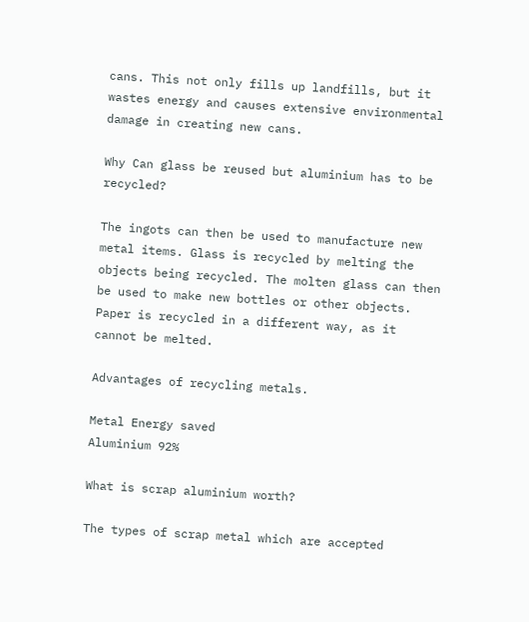cans. This not only fills up landfills, but it wastes energy and causes extensive environmental damage in creating new cans.

Why Can glass be reused but aluminium has to be recycled?

The ingots can then be used to manufacture new metal items. Glass is recycled by melting the objects being recycled. The molten glass can then be used to make new bottles or other objects. Paper is recycled in a different way, as it cannot be melted.

Advantages of recycling metals.

Metal Energy saved
Aluminium 92%

What is scrap aluminium worth?

The types of scrap metal which are accepted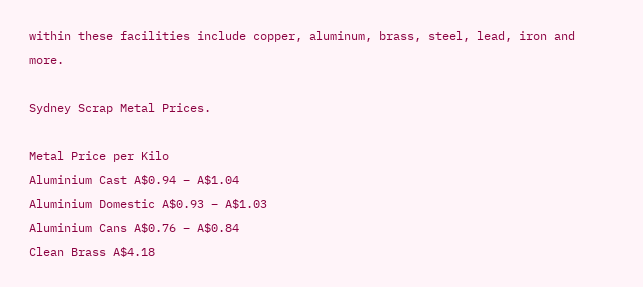within these facilities include copper, aluminum, brass, steel, lead, iron and more.

Sydney Scrap Metal Prices.

Metal Price per Kilo
Aluminium Cast A$0.94 – A$1.04
Aluminium Domestic A$0.93 – A$1.03
Aluminium Cans A$0.76 – A$0.84
Clean Brass A$4.18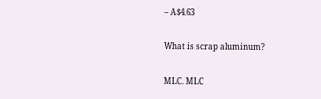– A$4.63

What is scrap aluminum?

MLC. MLC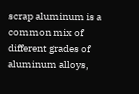scrap aluminum is a common mix of different grades of aluminum alloys,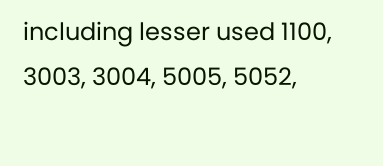including lesser used 1100, 3003, 3004, 5005, 5052,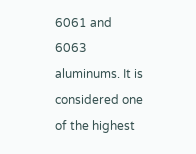6061 and 6063 aluminums. It is considered one of the highest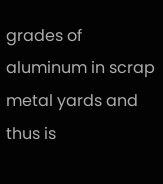grades of aluminum in scrap metal yards and thus is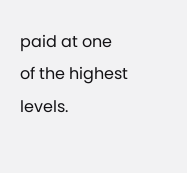paid at one of the highest levels.